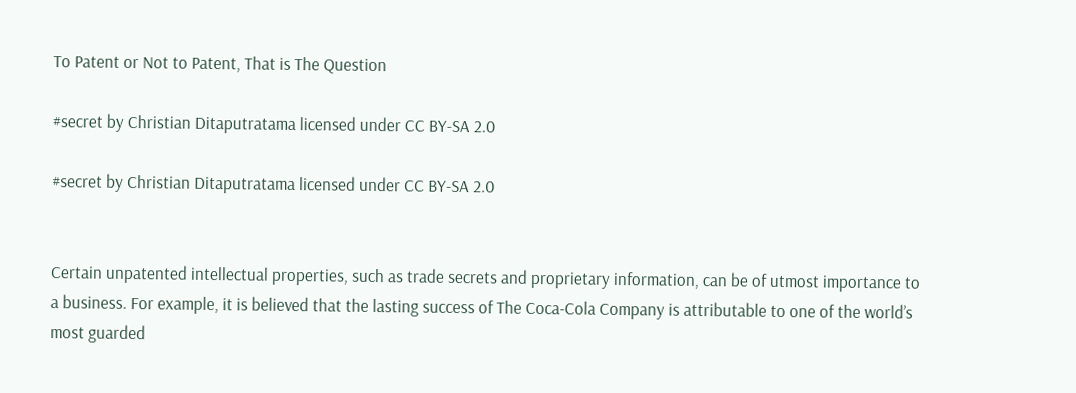To Patent or Not to Patent, That is The Question

#secret by Christian Ditaputratama licensed under CC BY-SA 2.0

#secret by Christian Ditaputratama licensed under CC BY-SA 2.0


Certain unpatented intellectual properties, such as trade secrets and proprietary information, can be of utmost importance to a business. For example, it is believed that the lasting success of The Coca-Cola Company is attributable to one of the world’s most guarded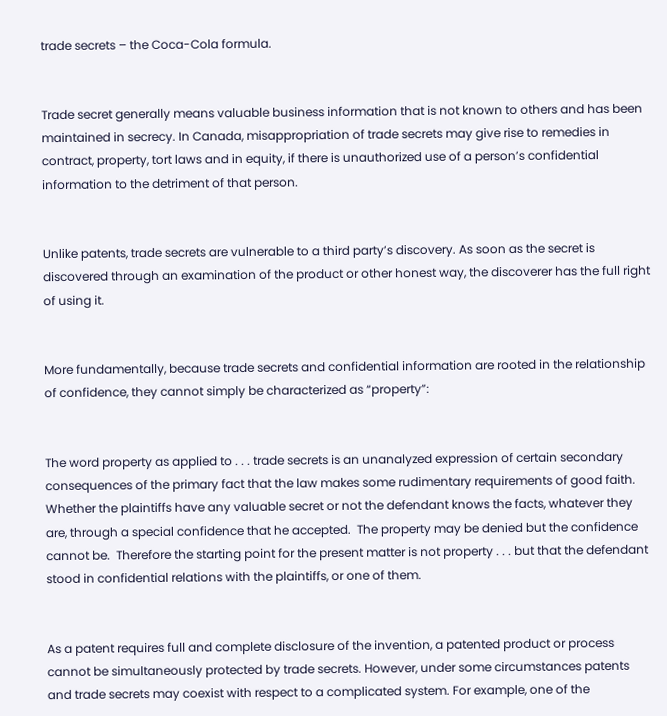trade secrets – the Coca-Cola formula.


Trade secret generally means valuable business information that is not known to others and has been maintained in secrecy. In Canada, misappropriation of trade secrets may give rise to remedies in contract, property, tort laws and in equity, if there is unauthorized use of a person’s confidential information to the detriment of that person.


Unlike patents, trade secrets are vulnerable to a third party’s discovery. As soon as the secret is discovered through an examination of the product or other honest way, the discoverer has the full right of using it.


More fundamentally, because trade secrets and confidential information are rooted in the relationship of confidence, they cannot simply be characterized as “property”:


The word property as applied to . . . trade secrets is an unanalyzed expression of certain secondary consequences of the primary fact that the law makes some rudimentary requirements of good faith.  Whether the plaintiffs have any valuable secret or not the defendant knows the facts, whatever they are, through a special confidence that he accepted.  The property may be denied but the confidence cannot be.  Therefore the starting point for the present matter is not property . . . but that the defendant stood in confidential relations with the plaintiffs, or one of them.


As a patent requires full and complete disclosure of the invention, a patented product or process cannot be simultaneously protected by trade secrets. However, under some circumstances patents and trade secrets may coexist with respect to a complicated system. For example, one of the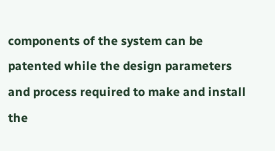components of the system can be patented while the design parameters and process required to make and install the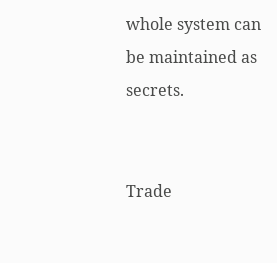whole system can be maintained as secrets.


Trade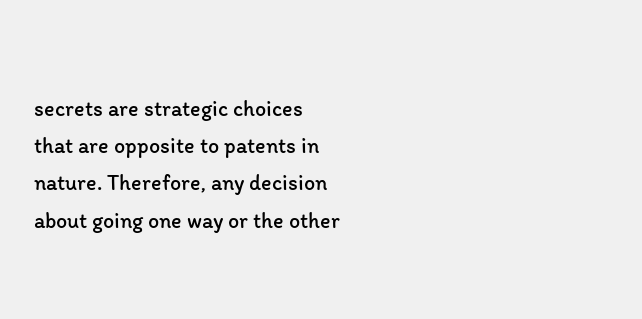secrets are strategic choices that are opposite to patents in nature. Therefore, any decision about going one way or the other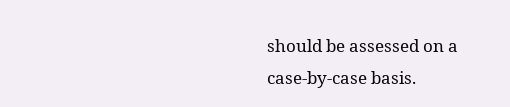should be assessed on a case-by-case basis.